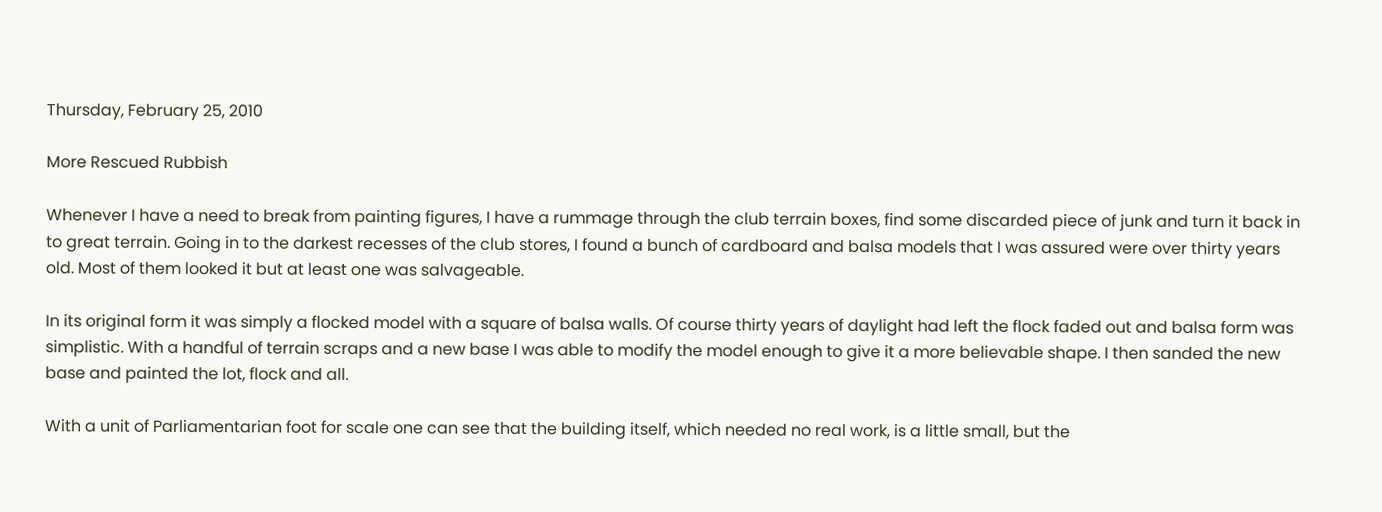Thursday, February 25, 2010

More Rescued Rubbish

Whenever I have a need to break from painting figures, I have a rummage through the club terrain boxes, find some discarded piece of junk and turn it back in to great terrain. Going in to the darkest recesses of the club stores, I found a bunch of cardboard and balsa models that I was assured were over thirty years old. Most of them looked it but at least one was salvageable.

In its original form it was simply a flocked model with a square of balsa walls. Of course thirty years of daylight had left the flock faded out and balsa form was simplistic. With a handful of terrain scraps and a new base I was able to modify the model enough to give it a more believable shape. I then sanded the new base and painted the lot, flock and all.

With a unit of Parliamentarian foot for scale one can see that the building itself, which needed no real work, is a little small, but the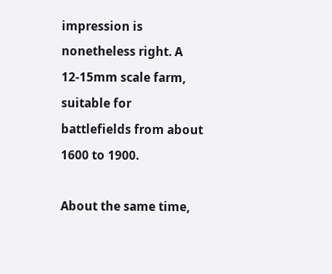impression is nonetheless right. A 12-15mm scale farm, suitable for battlefields from about 1600 to 1900.

About the same time,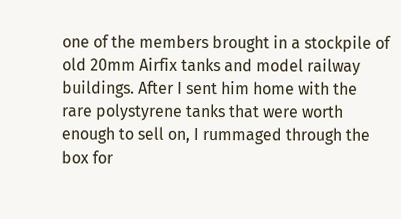one of the members brought in a stockpile of old 20mm Airfix tanks and model railway buildings. After I sent him home with the rare polystyrene tanks that were worth enough to sell on, I rummaged through the box for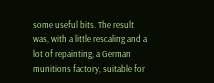some useful bits. The result was, with a little rescaling and a lot of repainting, a German munitions factory, suitable for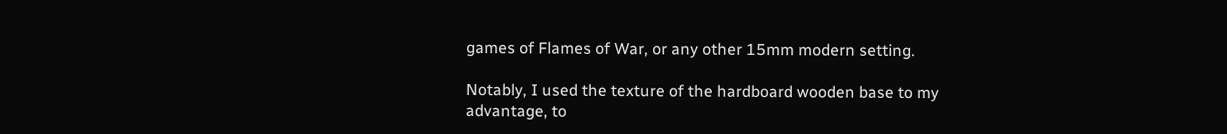games of Flames of War, or any other 15mm modern setting.

Notably, I used the texture of the hardboard wooden base to my advantage, to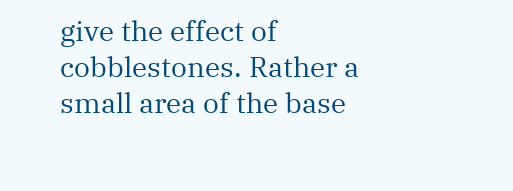give the effect of cobblestones. Rather a small area of the base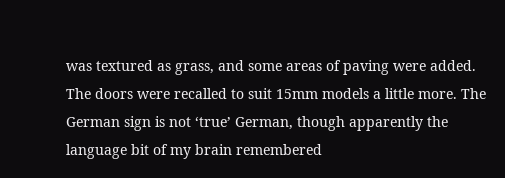was textured as grass, and some areas of paving were added. The doors were recalled to suit 15mm models a little more. The German sign is not ‘true’ German, though apparently the language bit of my brain remembered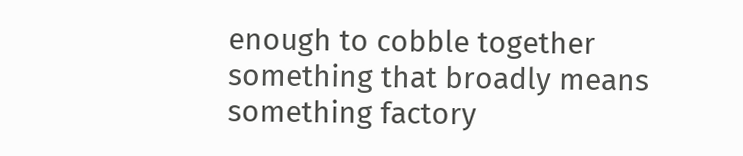enough to cobble together something that broadly means something factory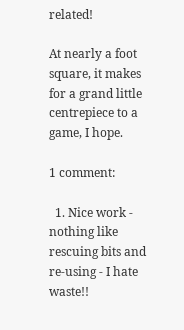related!

At nearly a foot square, it makes for a grand little centrepiece to a game, I hope.

1 comment:

  1. Nice work - nothing like rescuing bits and re-using - I hate waste!!